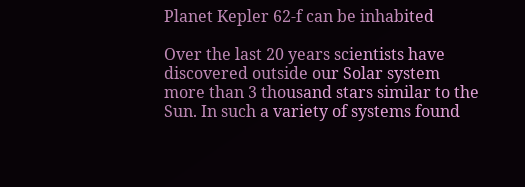Planet Kepler 62-f can be inhabited

Over the last 20 years scientists have discovered outside our Solar system more than 3 thousand stars similar to the Sun. In such a variety of systems found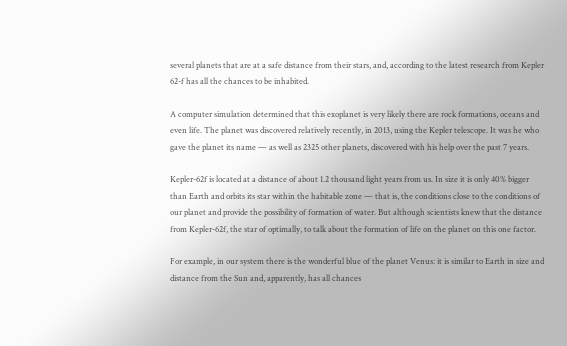several planets that are at a safe distance from their stars, and, according to the latest research from Kepler 62-f has all the chances to be inhabited.

A computer simulation determined that this exoplanet is very likely there are rock formations, oceans and even life. The planet was discovered relatively recently, in 2013, using the Kepler telescope. It was he who gave the planet its name — as well as 2325 other planets, discovered with his help over the past 7 years.

Kepler-62f is located at a distance of about 1.2 thousand light years from us. In size it is only 40% bigger than Earth and orbits its star within the habitable zone — that is, the conditions close to the conditions of our planet and provide the possibility of formation of water. But although scientists knew that the distance from Kepler-62f, the star of optimally, to talk about the formation of life on the planet on this one factor.

For example, in our system there is the wonderful blue of the planet Venus: it is similar to Earth in size and distance from the Sun and, apparently, has all chances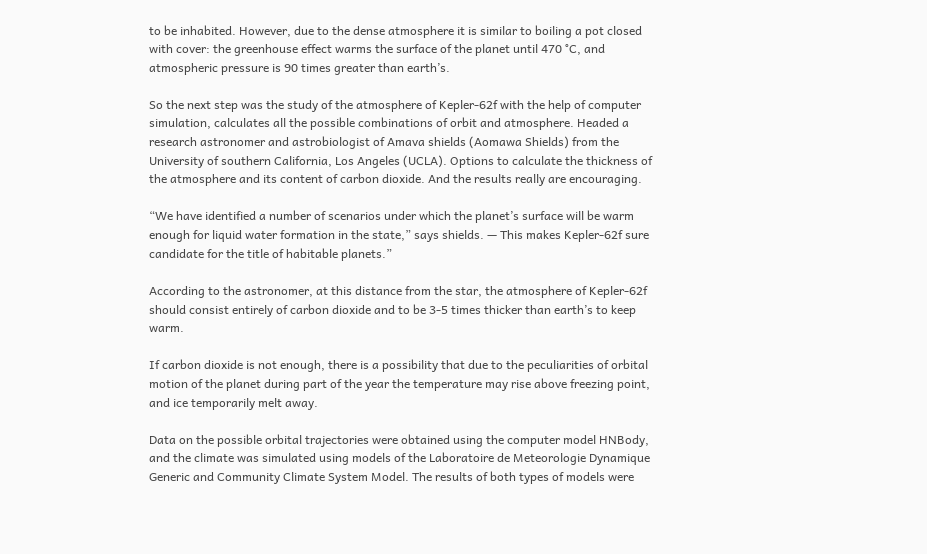to be inhabited. However, due to the dense atmosphere it is similar to boiling a pot closed with cover: the greenhouse effect warms the surface of the planet until 470 °C, and atmospheric pressure is 90 times greater than earth’s.

So the next step was the study of the atmosphere of Kepler-62f with the help of computer simulation, calculates all the possible combinations of orbit and atmosphere. Headed a research astronomer and astrobiologist of Amava shields (Aomawa Shields) from the University of southern California, Los Angeles (UCLA). Options to calculate the thickness of the atmosphere and its content of carbon dioxide. And the results really are encouraging.

“We have identified a number of scenarios under which the planet’s surface will be warm enough for liquid water formation in the state,” says shields. — This makes Kepler-62f sure candidate for the title of habitable planets.”

According to the astronomer, at this distance from the star, the atmosphere of Kepler-62f should consist entirely of carbon dioxide and to be 3-5 times thicker than earth’s to keep warm.

If carbon dioxide is not enough, there is a possibility that due to the peculiarities of orbital motion of the planet during part of the year the temperature may rise above freezing point, and ice temporarily melt away.

Data on the possible orbital trajectories were obtained using the computer model HNBody, and the climate was simulated using models of the Laboratoire de Meteorologie Dynamique Generic and Community Climate System Model. The results of both types of models were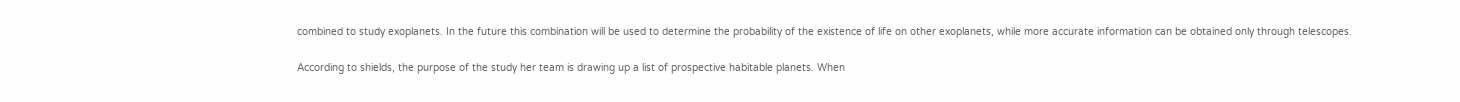combined to study exoplanets. In the future this combination will be used to determine the probability of the existence of life on other exoplanets, while more accurate information can be obtained only through telescopes.

According to shields, the purpose of the study her team is drawing up a list of prospective habitable planets. When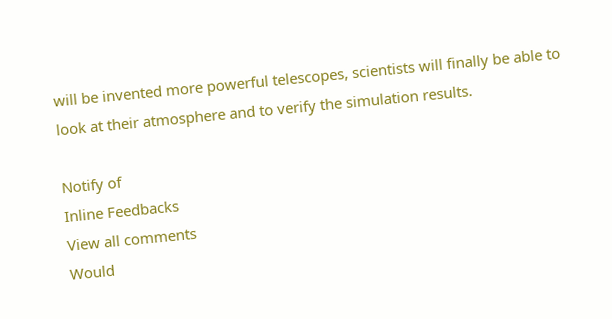will be invented more powerful telescopes, scientists will finally be able to look at their atmosphere and to verify the simulation results.

Notify of
Inline Feedbacks
View all comments
Would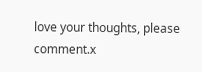love your thoughts, please comment.x